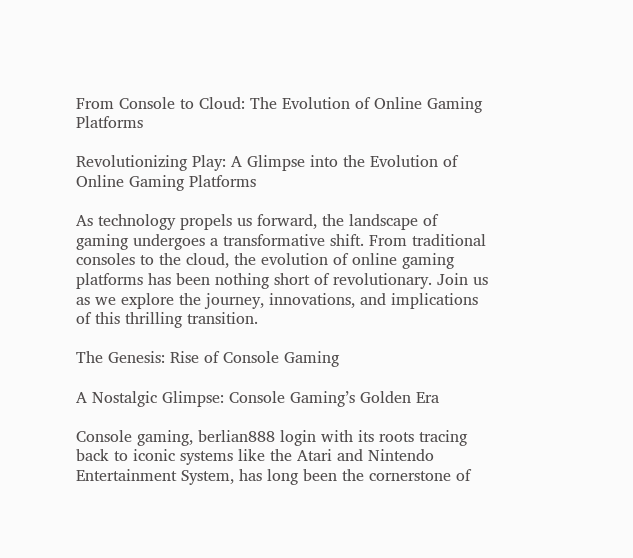From Console to Cloud: The Evolution of Online Gaming Platforms

Revolutionizing Play: A Glimpse into the Evolution of Online Gaming Platforms

As technology propels us forward, the landscape of gaming undergoes a transformative shift. From traditional consoles to the cloud, the evolution of online gaming platforms has been nothing short of revolutionary. Join us as we explore the journey, innovations, and implications of this thrilling transition.

The Genesis: Rise of Console Gaming

A Nostalgic Glimpse: Console Gaming’s Golden Era

Console gaming, berlian888 login with its roots tracing back to iconic systems like the Atari and Nintendo Entertainment System, has long been the cornerstone of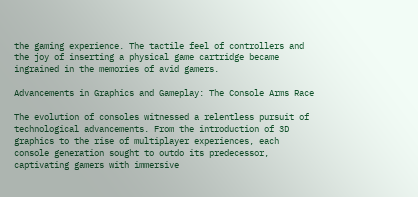the gaming experience. The tactile feel of controllers and the joy of inserting a physical game cartridge became ingrained in the memories of avid gamers.

Advancements in Graphics and Gameplay: The Console Arms Race

The evolution of consoles witnessed a relentless pursuit of technological advancements. From the introduction of 3D graphics to the rise of multiplayer experiences, each console generation sought to outdo its predecessor, captivating gamers with immersive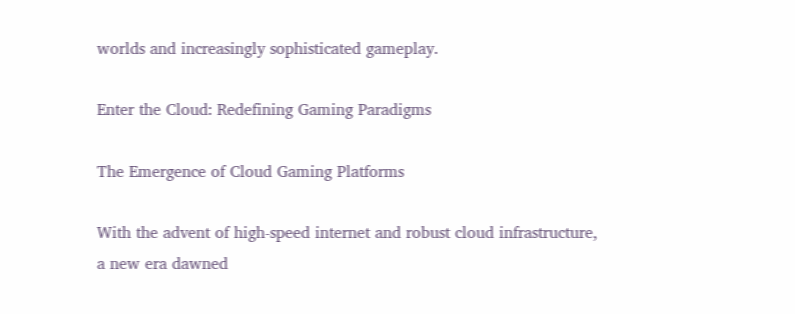worlds and increasingly sophisticated gameplay.

Enter the Cloud: Redefining Gaming Paradigms

The Emergence of Cloud Gaming Platforms

With the advent of high-speed internet and robust cloud infrastructure, a new era dawned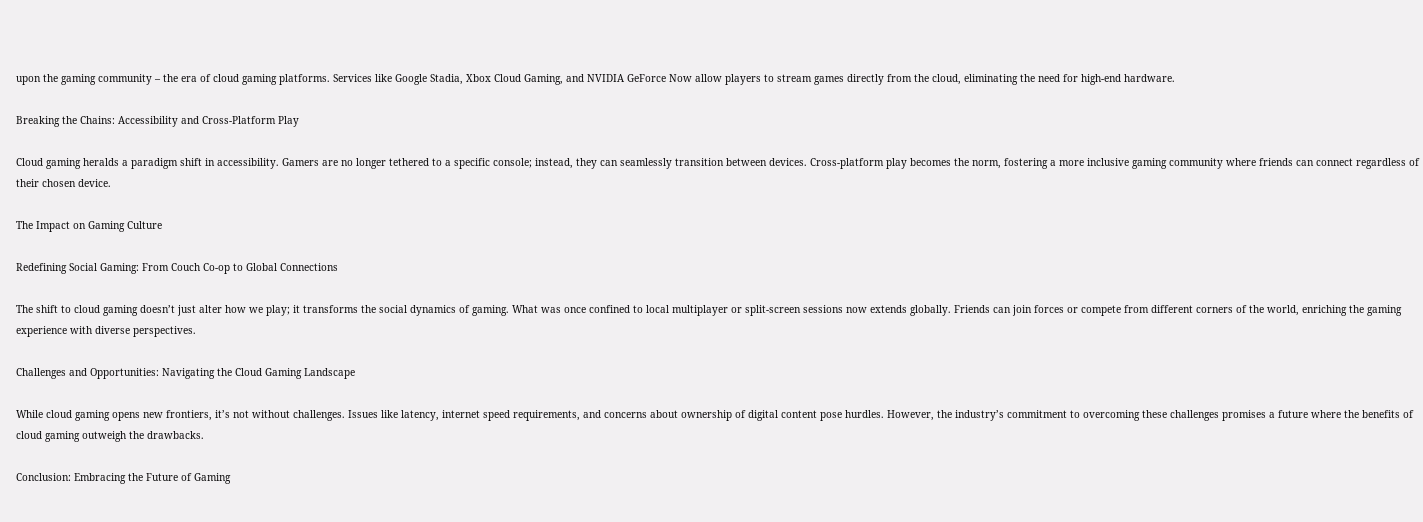upon the gaming community – the era of cloud gaming platforms. Services like Google Stadia, Xbox Cloud Gaming, and NVIDIA GeForce Now allow players to stream games directly from the cloud, eliminating the need for high-end hardware.

Breaking the Chains: Accessibility and Cross-Platform Play

Cloud gaming heralds a paradigm shift in accessibility. Gamers are no longer tethered to a specific console; instead, they can seamlessly transition between devices. Cross-platform play becomes the norm, fostering a more inclusive gaming community where friends can connect regardless of their chosen device.

The Impact on Gaming Culture

Redefining Social Gaming: From Couch Co-op to Global Connections

The shift to cloud gaming doesn’t just alter how we play; it transforms the social dynamics of gaming. What was once confined to local multiplayer or split-screen sessions now extends globally. Friends can join forces or compete from different corners of the world, enriching the gaming experience with diverse perspectives.

Challenges and Opportunities: Navigating the Cloud Gaming Landscape

While cloud gaming opens new frontiers, it’s not without challenges. Issues like latency, internet speed requirements, and concerns about ownership of digital content pose hurdles. However, the industry’s commitment to overcoming these challenges promises a future where the benefits of cloud gaming outweigh the drawbacks.

Conclusion: Embracing the Future of Gaming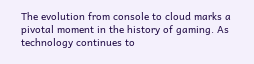The evolution from console to cloud marks a pivotal moment in the history of gaming. As technology continues to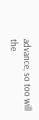advance, so too will the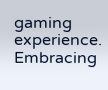gaming experience. Embracing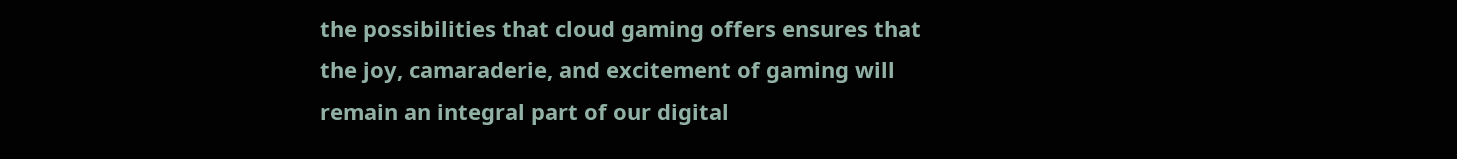the possibilities that cloud gaming offers ensures that the joy, camaraderie, and excitement of gaming will remain an integral part of our digital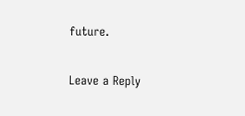future.

Leave a Reply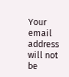Your email address will not be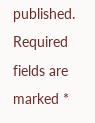published. Required fields are marked *